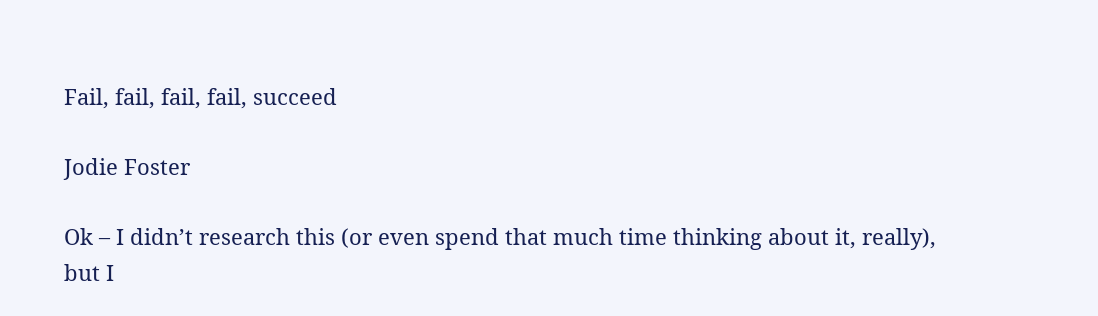Fail, fail, fail, fail, succeed

Jodie Foster

Ok – I didn’t research this (or even spend that much time thinking about it, really), but I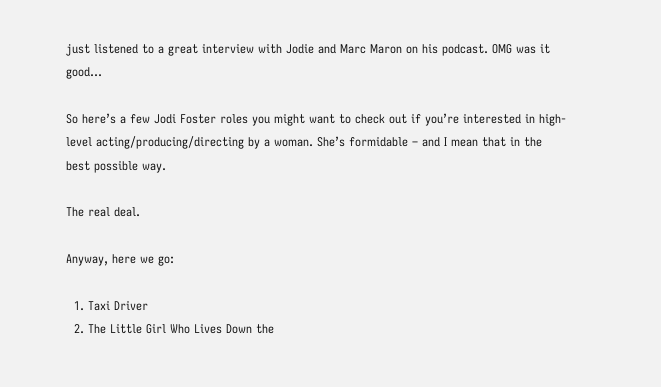just listened to a great interview with Jodie and Marc Maron on his podcast. OMG was it good…

So here’s a few Jodi Foster roles you might want to check out if you’re interested in high-level acting/producing/directing by a woman. She’s formidable – and I mean that in the best possible way.

The real deal.

Anyway, here we go:

  1. Taxi Driver
  2. The Little Girl Who Lives Down the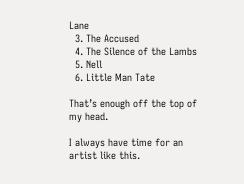Lane
  3. The Accused
  4. The Silence of the Lambs
  5. Nell
  6. Little Man Tate

That’s enough off the top of my head.

I always have time for an artist like this.